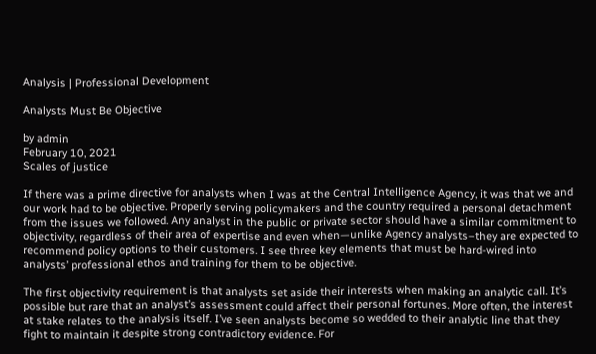Analysis | Professional Development

Analysts Must Be Objective

by admin
February 10, 2021
Scales of justice

If there was a prime directive for analysts when I was at the Central Intelligence Agency, it was that we and our work had to be objective. Properly serving policymakers and the country required a personal detachment from the issues we followed. Any analyst in the public or private sector should have a similar commitment to objectivity, regardless of their area of expertise and even when—unlike Agency analysts–they are expected to recommend policy options to their customers. I see three key elements that must be hard-wired into analysts’ professional ethos and training for them to be objective.

The first objectivity requirement is that analysts set aside their interests when making an analytic call. It’s possible but rare that an analyst’s assessment could affect their personal fortunes. More often, the interest at stake relates to the analysis itself. I’ve seen analysts become so wedded to their analytic line that they fight to maintain it despite strong contradictory evidence. For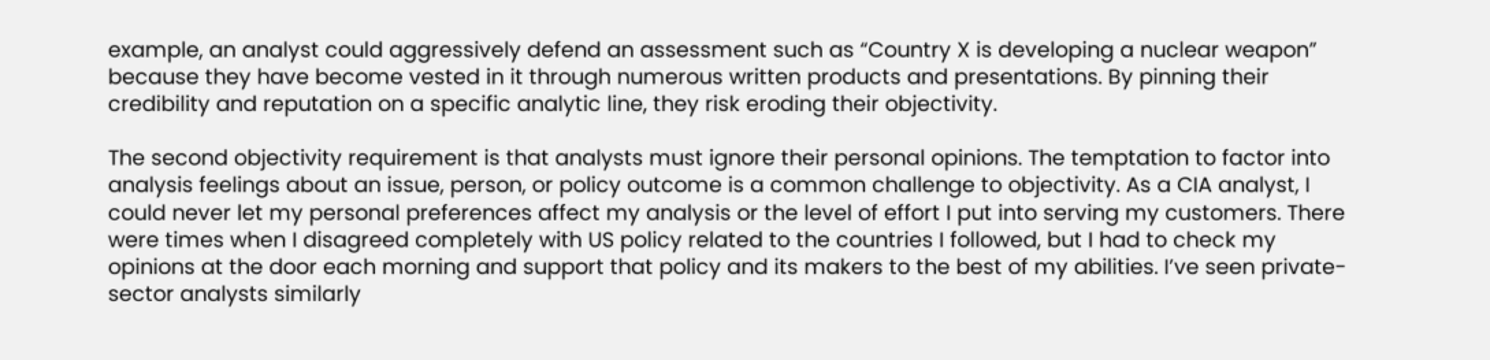example, an analyst could aggressively defend an assessment such as “Country X is developing a nuclear weapon” because they have become vested in it through numerous written products and presentations. By pinning their credibility and reputation on a specific analytic line, they risk eroding their objectivity.

The second objectivity requirement is that analysts must ignore their personal opinions. The temptation to factor into analysis feelings about an issue, person, or policy outcome is a common challenge to objectivity. As a CIA analyst, I could never let my personal preferences affect my analysis or the level of effort I put into serving my customers. There were times when I disagreed completely with US policy related to the countries I followed, but I had to check my opinions at the door each morning and support that policy and its makers to the best of my abilities. I’ve seen private-sector analysts similarly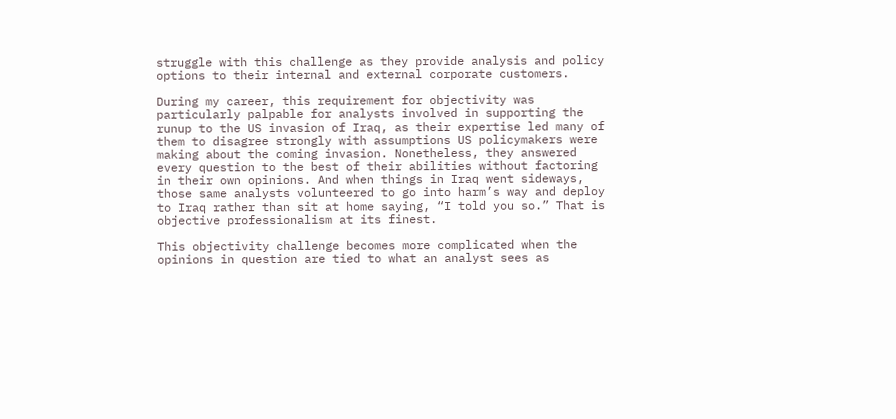struggle with this challenge as they provide analysis and policy options to their internal and external corporate customers.

During my career, this requirement for objectivity was particularly palpable for analysts involved in supporting the runup to the US invasion of Iraq, as their expertise led many of them to disagree strongly with assumptions US policymakers were making about the coming invasion. Nonetheless, they answered every question to the best of their abilities without factoring in their own opinions. And when things in Iraq went sideways, those same analysts volunteered to go into harm’s way and deploy to Iraq rather than sit at home saying, “I told you so.” That is objective professionalism at its finest.

This objectivity challenge becomes more complicated when the opinions in question are tied to what an analyst sees as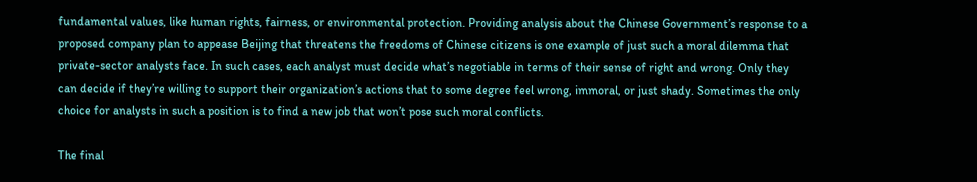fundamental values, like human rights, fairness, or environmental protection. Providing analysis about the Chinese Government’s response to a proposed company plan to appease Beijing that threatens the freedoms of Chinese citizens is one example of just such a moral dilemma that private-sector analysts face. In such cases, each analyst must decide what’s negotiable in terms of their sense of right and wrong. Only they can decide if they’re willing to support their organization’s actions that to some degree feel wrong, immoral, or just shady. Sometimes the only choice for analysts in such a position is to find a new job that won’t pose such moral conflicts.

The final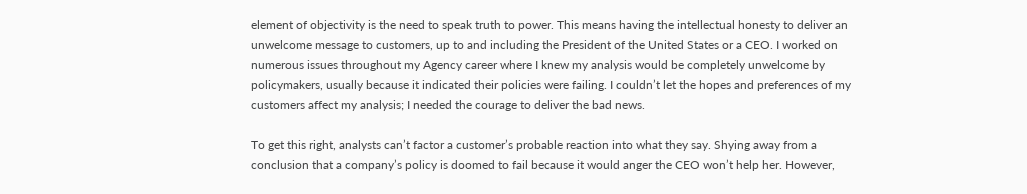element of objectivity is the need to speak truth to power. This means having the intellectual honesty to deliver an unwelcome message to customers, up to and including the President of the United States or a CEO. I worked on numerous issues throughout my Agency career where I knew my analysis would be completely unwelcome by policymakers, usually because it indicated their policies were failing. I couldn’t let the hopes and preferences of my customers affect my analysis; I needed the courage to deliver the bad news.

To get this right, analysts can’t factor a customer’s probable reaction into what they say. Shying away from a conclusion that a company’s policy is doomed to fail because it would anger the CEO won’t help her. However,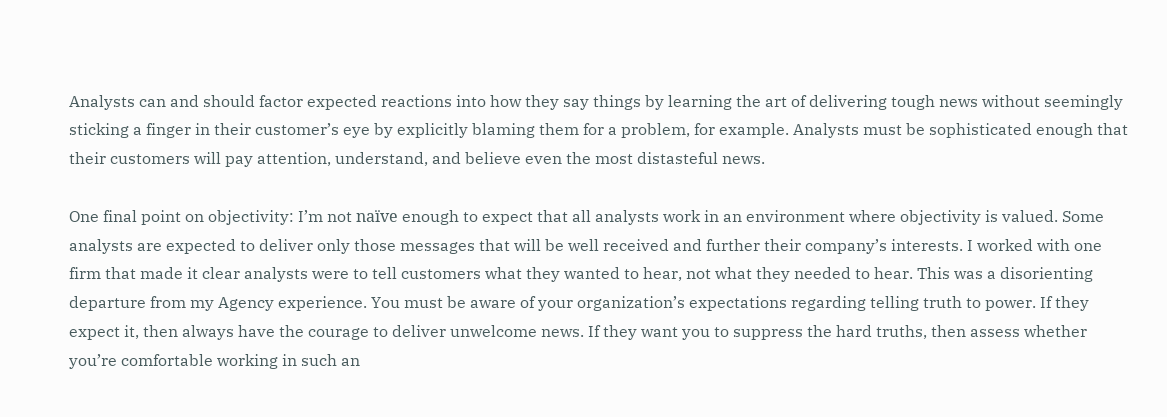Analysts can and should factor expected reactions into how they say things by learning the art of delivering tough news without seemingly sticking a finger in their customer’s eye by explicitly blaming them for a problem, for example. Analysts must be sophisticated enough that their customers will pay attention, understand, and believe even the most distasteful news.

One final point on objectivity: I’m not naïve enough to expect that all analysts work in an environment where objectivity is valued. Some analysts are expected to deliver only those messages that will be well received and further their company’s interests. I worked with one firm that made it clear analysts were to tell customers what they wanted to hear, not what they needed to hear. This was a disorienting departure from my Agency experience. You must be aware of your organization’s expectations regarding telling truth to power. If they expect it, then always have the courage to deliver unwelcome news. If they want you to suppress the hard truths, then assess whether you’re comfortable working in such an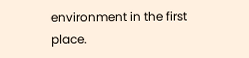environment in the first place.